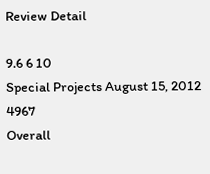Review Detail

9.6 6 10
Special Projects August 15, 2012 4967
Overall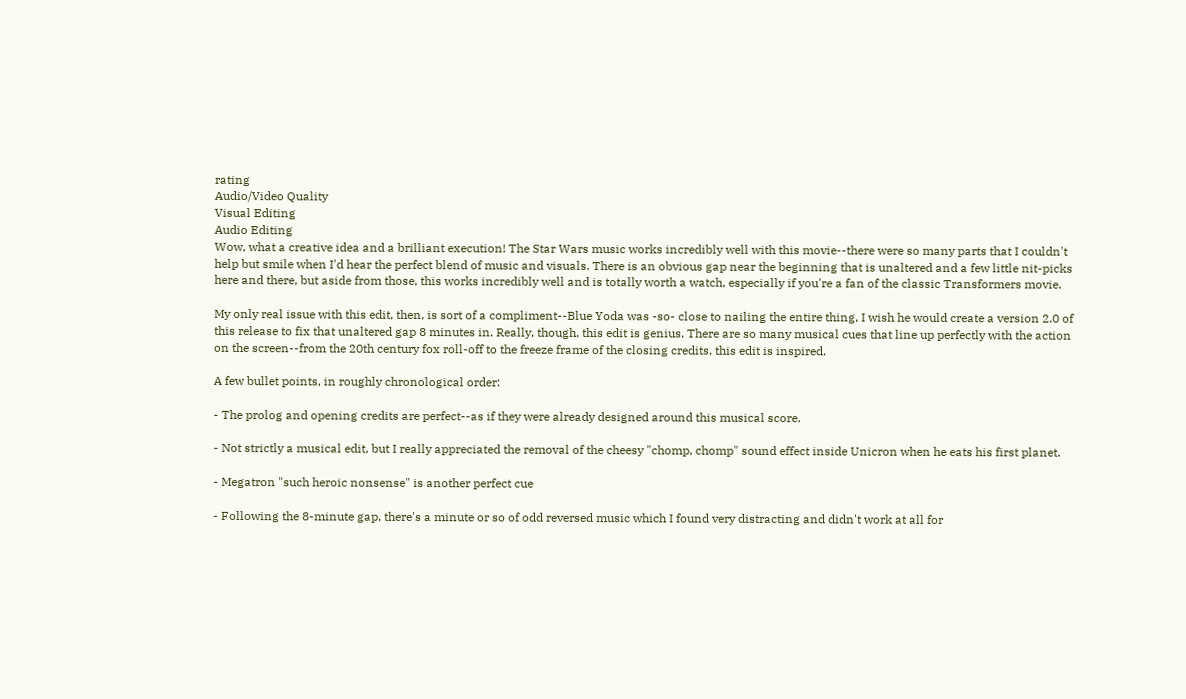rating
Audio/Video Quality
Visual Editing
Audio Editing
Wow, what a creative idea and a brilliant execution! The Star Wars music works incredibly well with this movie--there were so many parts that I couldn't help but smile when I'd hear the perfect blend of music and visuals. There is an obvious gap near the beginning that is unaltered and a few little nit-picks here and there, but aside from those, this works incredibly well and is totally worth a watch, especially if you're a fan of the classic Transformers movie.

My only real issue with this edit, then, is sort of a compliment--Blue Yoda was -so- close to nailing the entire thing, I wish he would create a version 2.0 of this release to fix that unaltered gap 8 minutes in. Really, though, this edit is genius. There are so many musical cues that line up perfectly with the action on the screen--from the 20th century fox roll-off to the freeze frame of the closing credits, this edit is inspired.

A few bullet points, in roughly chronological order:

- The prolog and opening credits are perfect--as if they were already designed around this musical score.

- Not strictly a musical edit, but I really appreciated the removal of the cheesy "chomp, chomp" sound effect inside Unicron when he eats his first planet.

- Megatron "such heroic nonsense" is another perfect cue

- Following the 8-minute gap, there's a minute or so of odd reversed music which I found very distracting and didn't work at all for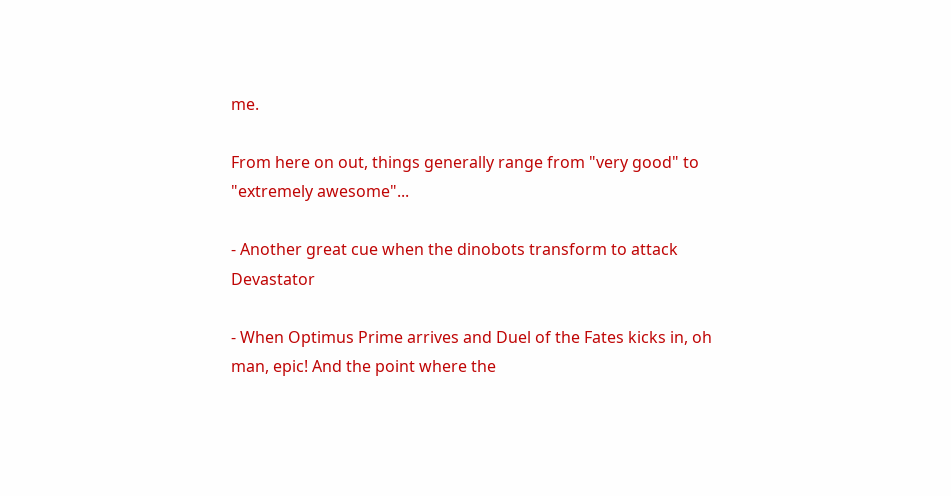me.

From here on out, things generally range from "very good" to "extremely awesome"...

- Another great cue when the dinobots transform to attack Devastator

- When Optimus Prime arrives and Duel of the Fates kicks in, oh man, epic! And the point where the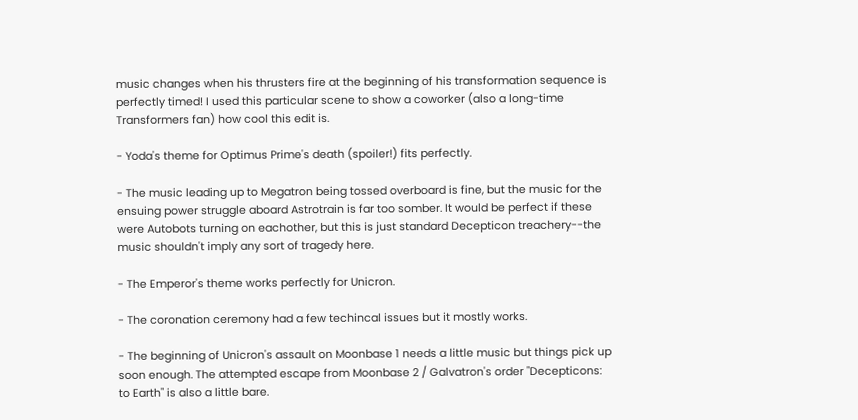music changes when his thrusters fire at the beginning of his transformation sequence is perfectly timed! I used this particular scene to show a coworker (also a long-time Transformers fan) how cool this edit is.

- Yoda's theme for Optimus Prime's death (spoiler!) fits perfectly.

- The music leading up to Megatron being tossed overboard is fine, but the music for the ensuing power struggle aboard Astrotrain is far too somber. It would be perfect if these were Autobots turning on eachother, but this is just standard Decepticon treachery--the music shouldn't imply any sort of tragedy here.

- The Emperor's theme works perfectly for Unicron.

- The coronation ceremony had a few techincal issues but it mostly works.

- The beginning of Unicron's assault on Moonbase 1 needs a little music but things pick up soon enough. The attempted escape from Moonbase 2 / Galvatron's order "Decepticons: to Earth" is also a little bare.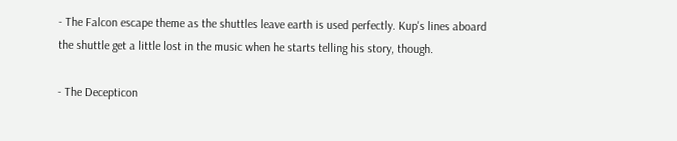- The Falcon escape theme as the shuttles leave earth is used perfectly. Kup's lines aboard the shuttle get a little lost in the music when he starts telling his story, though.

- The Decepticon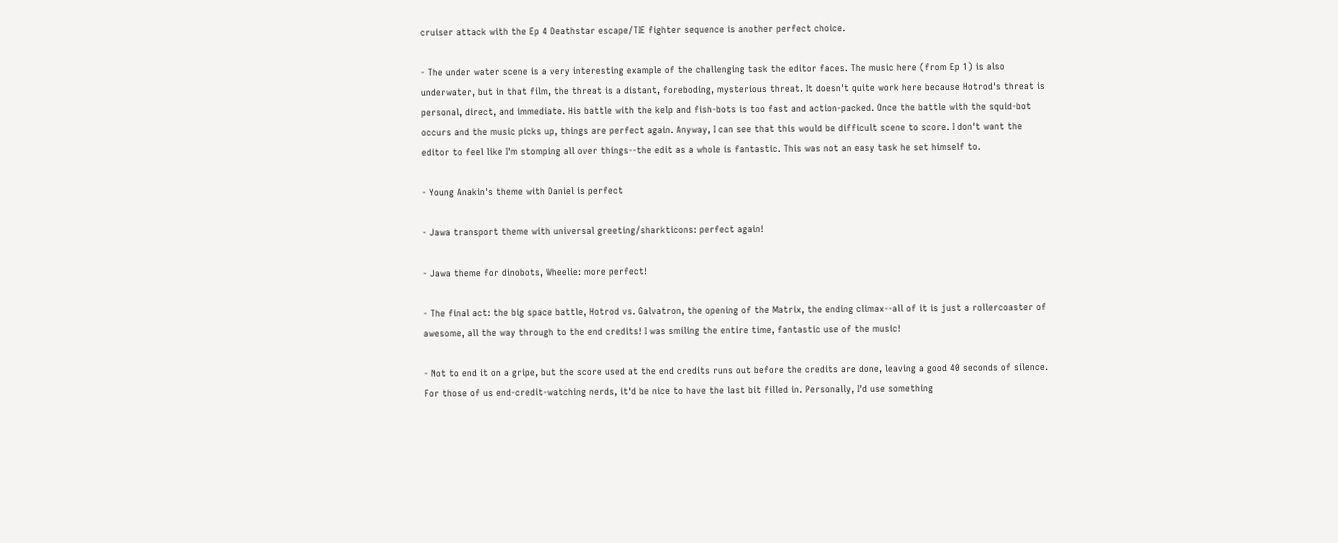cruiser attack with the Ep 4 Deathstar escape/TIE fighter sequence is another perfect choice.

- The under water scene is a very interesting example of the challenging task the editor faces. The music here (from Ep 1) is also underwater, but in that film, the threat is a distant, foreboding, mysterious threat. It doesn't quite work here because Hotrod's threat is personal, direct, and immediate. His battle with the kelp and fish-bots is too fast and action-packed. Once the battle with the squid-bot occurs and the music picks up, things are perfect again. Anyway, I can see that this would be difficult scene to score. I don't want the editor to feel like I'm stomping all over things--the edit as a whole is fantastic. This was not an easy task he set himself to.

- Young Anakin's theme with Daniel is perfect

- Jawa transport theme with universal greeting/sharkticons: perfect again!

- Jawa theme for dinobots, Wheelie: more perfect!

- The final act: the big space battle, Hotrod vs. Galvatron, the opening of the Matrix, the ending climax--all of it is just a rollercoaster of awesome, all the way through to the end credits! I was smiling the entire time, fantastic use of the music!

- Not to end it on a gripe, but the score used at the end credits runs out before the credits are done, leaving a good 40 seconds of silence. For those of us end-credit-watching nerds, it'd be nice to have the last bit filled in. Personally, I'd use something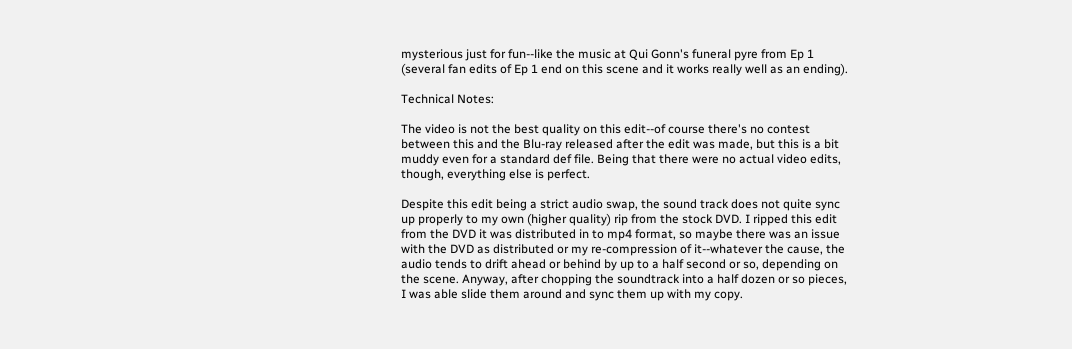mysterious just for fun--like the music at Qui Gonn's funeral pyre from Ep 1 (several fan edits of Ep 1 end on this scene and it works really well as an ending).

Technical Notes:

The video is not the best quality on this edit--of course there's no contest between this and the Blu-ray released after the edit was made, but this is a bit muddy even for a standard def file. Being that there were no actual video edits, though, everything else is perfect.

Despite this edit being a strict audio swap, the sound track does not quite sync up properly to my own (higher quality) rip from the stock DVD. I ripped this edit from the DVD it was distributed in to mp4 format, so maybe there was an issue with the DVD as distributed or my re-compression of it--whatever the cause, the audio tends to drift ahead or behind by up to a half second or so, depending on the scene. Anyway, after chopping the soundtrack into a half dozen or so pieces, I was able slide them around and sync them up with my copy.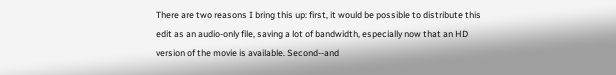There are two reasons I bring this up: first, it would be possible to distribute this edit as an audio-only file, saving a lot of bandwidth, especially now that an HD version of the movie is available. Second--and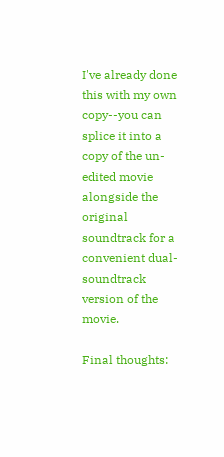I've already done this with my own copy--you can splice it into a copy of the un-edited movie alongside the original soundtrack for a convenient dual-soundtrack version of the movie.

Final thoughts: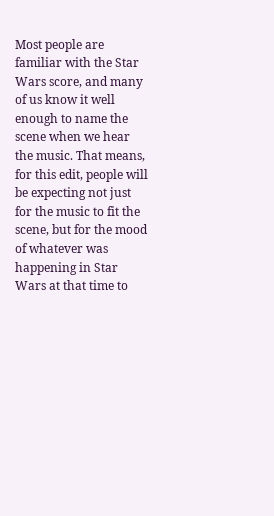Most people are familiar with the Star Wars score, and many of us know it well enough to name the scene when we hear the music. That means, for this edit, people will be expecting not just for the music to fit the scene, but for the mood of whatever was happening in Star Wars at that time to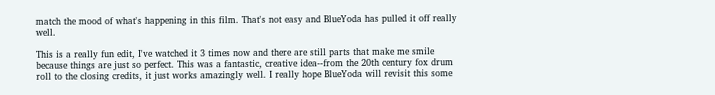match the mood of what's happening in this film. That's not easy and BlueYoda has pulled it off really well.

This is a really fun edit, I've watched it 3 times now and there are still parts that make me smile because things are just so perfect. This was a fantastic, creative idea--from the 20th century fox drum roll to the closing credits, it just works amazingly well. I really hope BlueYoda will revisit this some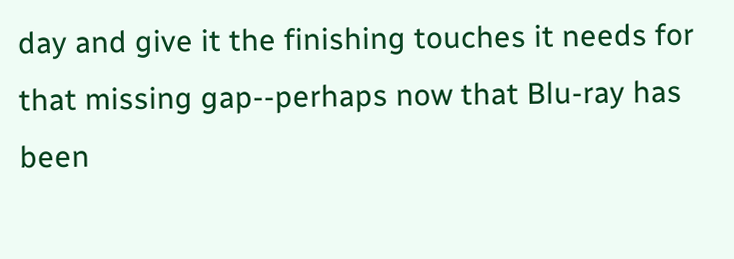day and give it the finishing touches it needs for that missing gap--perhaps now that Blu-ray has been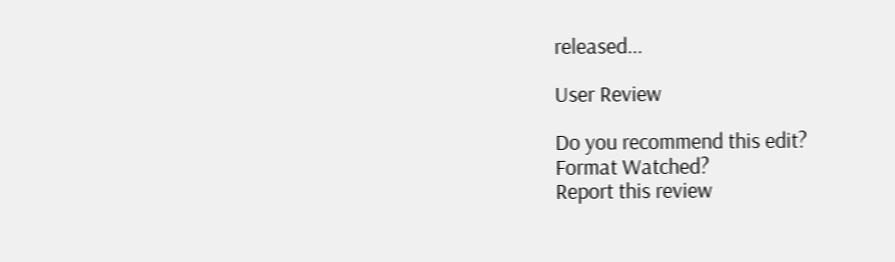released...

User Review

Do you recommend this edit?
Format Watched?
Report this review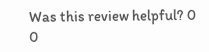Was this review helpful? 0 0